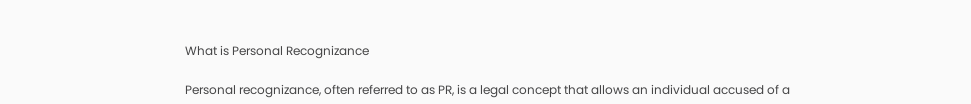What is Personal Recognizance

Personal recognizance, often referred to as PR, is a legal concept that allows an individual accused of a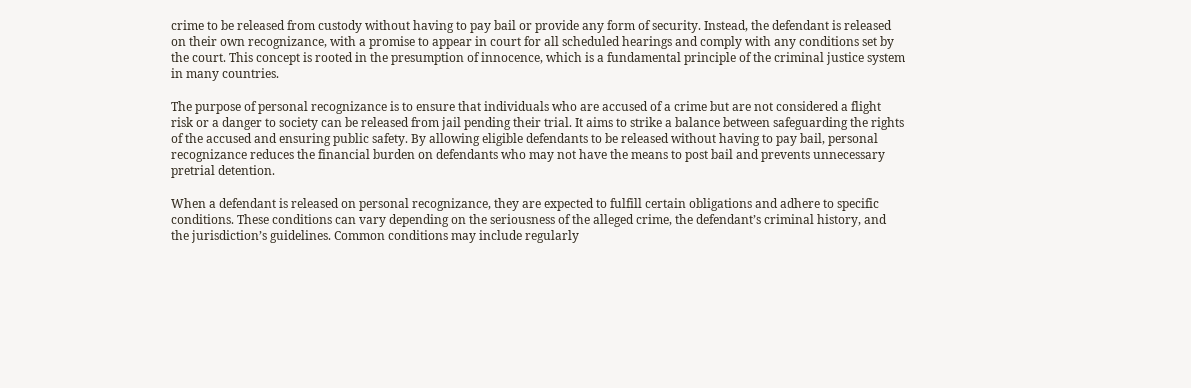crime to be released from custody without having to pay bail or provide any form of security. Instead, the defendant is released on their own recognizance, with a promise to appear in court for all scheduled hearings and comply with any conditions set by the court. This concept is rooted in the presumption of innocence, which is a fundamental principle of the criminal justice system in many countries.

The purpose of personal recognizance is to ensure that individuals who are accused of a crime but are not considered a flight risk or a danger to society can be released from jail pending their trial. It aims to strike a balance between safeguarding the rights of the accused and ensuring public safety. By allowing eligible defendants to be released without having to pay bail, personal recognizance reduces the financial burden on defendants who may not have the means to post bail and prevents unnecessary pretrial detention.

When a defendant is released on personal recognizance, they are expected to fulfill certain obligations and adhere to specific conditions. These conditions can vary depending on the seriousness of the alleged crime, the defendant’s criminal history, and the jurisdiction’s guidelines. Common conditions may include regularly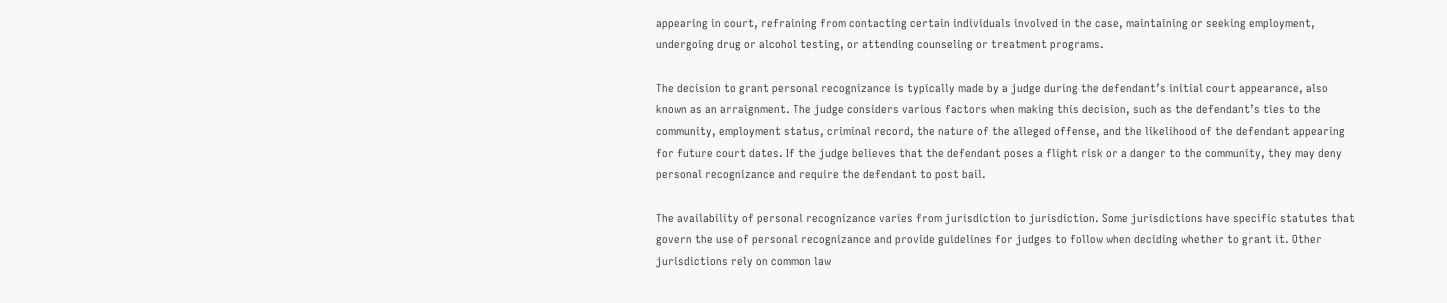appearing in court, refraining from contacting certain individuals involved in the case, maintaining or seeking employment, undergoing drug or alcohol testing, or attending counseling or treatment programs.

The decision to grant personal recognizance is typically made by a judge during the defendant’s initial court appearance, also known as an arraignment. The judge considers various factors when making this decision, such as the defendant’s ties to the community, employment status, criminal record, the nature of the alleged offense, and the likelihood of the defendant appearing for future court dates. If the judge believes that the defendant poses a flight risk or a danger to the community, they may deny personal recognizance and require the defendant to post bail.

The availability of personal recognizance varies from jurisdiction to jurisdiction. Some jurisdictions have specific statutes that govern the use of personal recognizance and provide guidelines for judges to follow when deciding whether to grant it. Other jurisdictions rely on common law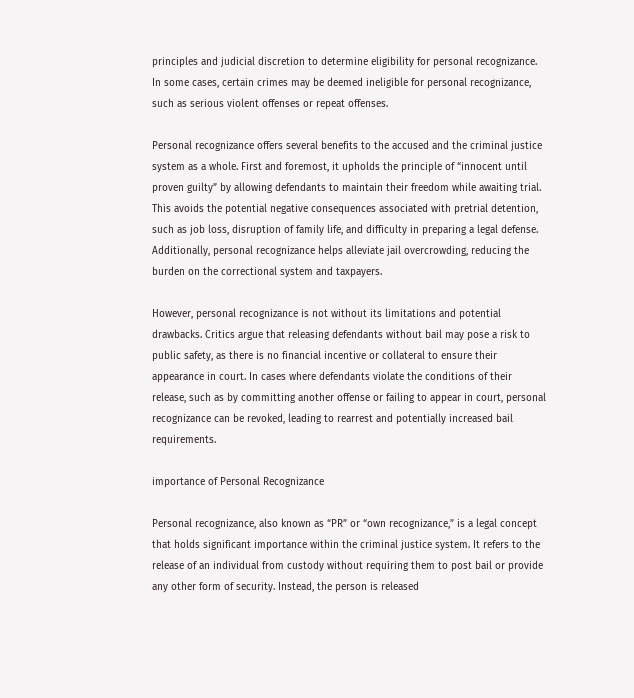principles and judicial discretion to determine eligibility for personal recognizance. In some cases, certain crimes may be deemed ineligible for personal recognizance, such as serious violent offenses or repeat offenses.

Personal recognizance offers several benefits to the accused and the criminal justice system as a whole. First and foremost, it upholds the principle of “innocent until proven guilty” by allowing defendants to maintain their freedom while awaiting trial. This avoids the potential negative consequences associated with pretrial detention, such as job loss, disruption of family life, and difficulty in preparing a legal defense. Additionally, personal recognizance helps alleviate jail overcrowding, reducing the burden on the correctional system and taxpayers.

However, personal recognizance is not without its limitations and potential drawbacks. Critics argue that releasing defendants without bail may pose a risk to public safety, as there is no financial incentive or collateral to ensure their appearance in court. In cases where defendants violate the conditions of their release, such as by committing another offense or failing to appear in court, personal recognizance can be revoked, leading to rearrest and potentially increased bail requirements.

importance of Personal Recognizance

Personal recognizance, also known as “PR” or “own recognizance,” is a legal concept that holds significant importance within the criminal justice system. It refers to the release of an individual from custody without requiring them to post bail or provide any other form of security. Instead, the person is released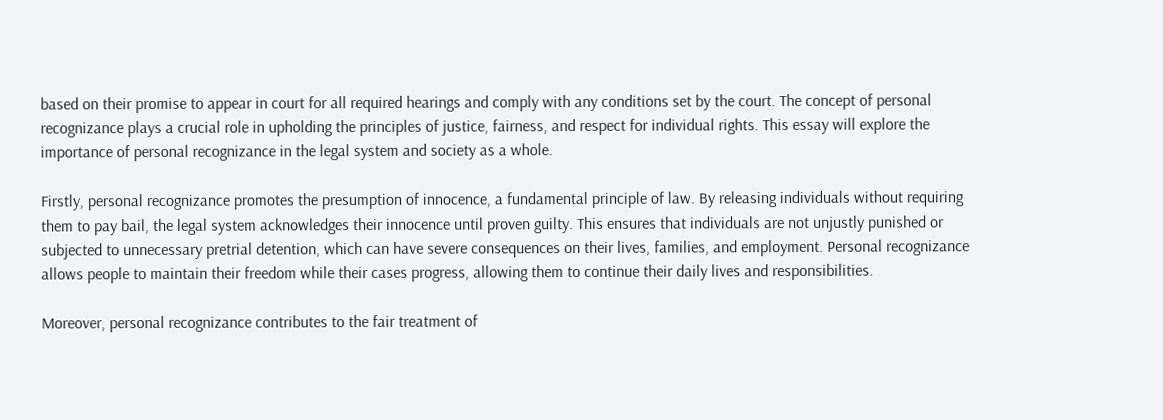based on their promise to appear in court for all required hearings and comply with any conditions set by the court. The concept of personal recognizance plays a crucial role in upholding the principles of justice, fairness, and respect for individual rights. This essay will explore the importance of personal recognizance in the legal system and society as a whole.

Firstly, personal recognizance promotes the presumption of innocence, a fundamental principle of law. By releasing individuals without requiring them to pay bail, the legal system acknowledges their innocence until proven guilty. This ensures that individuals are not unjustly punished or subjected to unnecessary pretrial detention, which can have severe consequences on their lives, families, and employment. Personal recognizance allows people to maintain their freedom while their cases progress, allowing them to continue their daily lives and responsibilities.

Moreover, personal recognizance contributes to the fair treatment of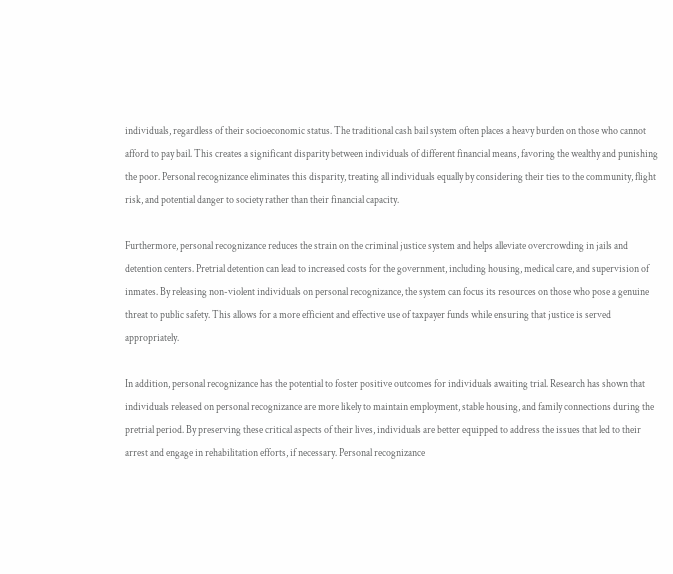individuals, regardless of their socioeconomic status. The traditional cash bail system often places a heavy burden on those who cannot afford to pay bail. This creates a significant disparity between individuals of different financial means, favoring the wealthy and punishing the poor. Personal recognizance eliminates this disparity, treating all individuals equally by considering their ties to the community, flight risk, and potential danger to society rather than their financial capacity.

Furthermore, personal recognizance reduces the strain on the criminal justice system and helps alleviate overcrowding in jails and detention centers. Pretrial detention can lead to increased costs for the government, including housing, medical care, and supervision of inmates. By releasing non-violent individuals on personal recognizance, the system can focus its resources on those who pose a genuine threat to public safety. This allows for a more efficient and effective use of taxpayer funds while ensuring that justice is served appropriately.

In addition, personal recognizance has the potential to foster positive outcomes for individuals awaiting trial. Research has shown that individuals released on personal recognizance are more likely to maintain employment, stable housing, and family connections during the pretrial period. By preserving these critical aspects of their lives, individuals are better equipped to address the issues that led to their arrest and engage in rehabilitation efforts, if necessary. Personal recognizance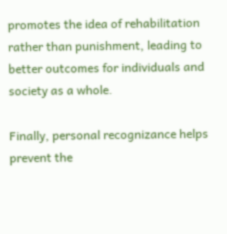promotes the idea of rehabilitation rather than punishment, leading to better outcomes for individuals and society as a whole.

Finally, personal recognizance helps prevent the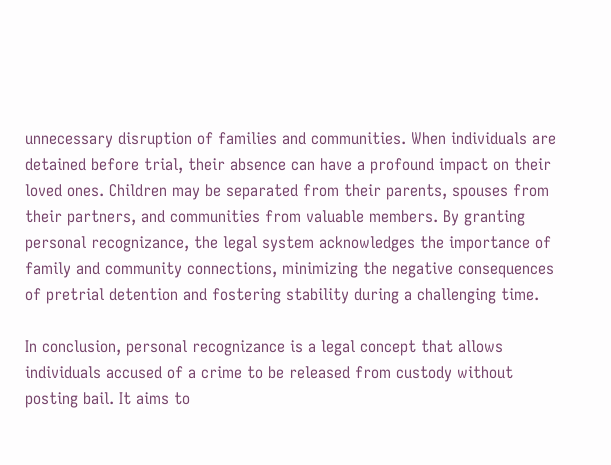unnecessary disruption of families and communities. When individuals are detained before trial, their absence can have a profound impact on their loved ones. Children may be separated from their parents, spouses from their partners, and communities from valuable members. By granting personal recognizance, the legal system acknowledges the importance of family and community connections, minimizing the negative consequences of pretrial detention and fostering stability during a challenging time.

In conclusion, personal recognizance is a legal concept that allows individuals accused of a crime to be released from custody without posting bail. It aims to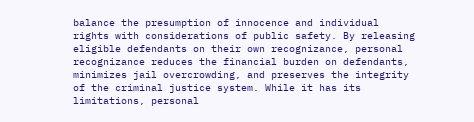balance the presumption of innocence and individual rights with considerations of public safety. By releasing eligible defendants on their own recognizance, personal recognizance reduces the financial burden on defendants, minimizes jail overcrowding, and preserves the integrity of the criminal justice system. While it has its limitations, personal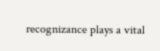recognizance plays a vital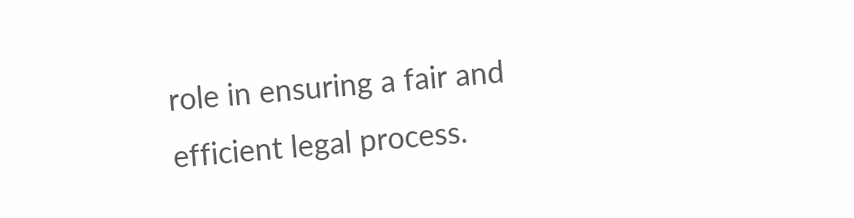role in ensuring a fair and efficient legal process.